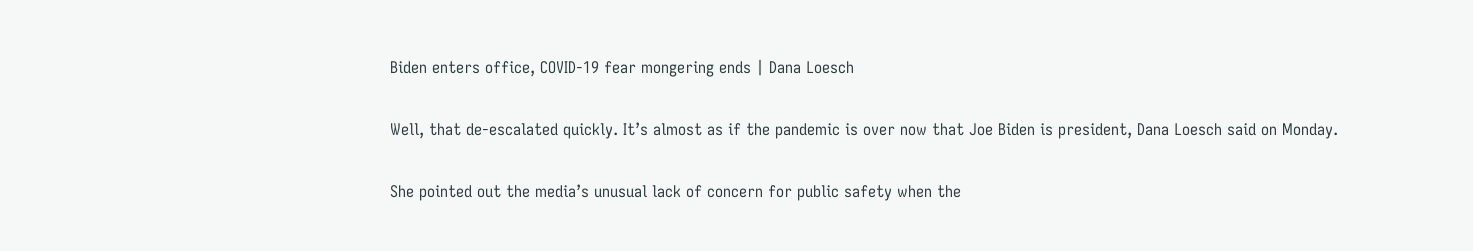Biden enters office, COVID-19 fear mongering ends | Dana Loesch

Well, that de-escalated quickly. It’s almost as if the pandemic is over now that Joe Biden is president, Dana Loesch said on Monday.

She pointed out the media’s unusual lack of concern for public safety when the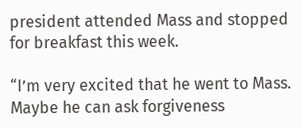president attended Mass and stopped for breakfast this week.

“I’m very excited that he went to Mass. Maybe he can ask forgiveness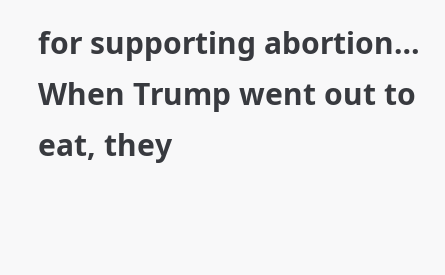for supporting abortion… When Trump went out to eat, they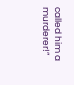called him a murderer!”